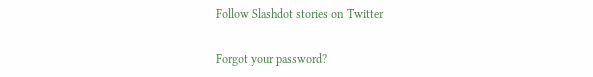Follow Slashdot stories on Twitter


Forgot your password?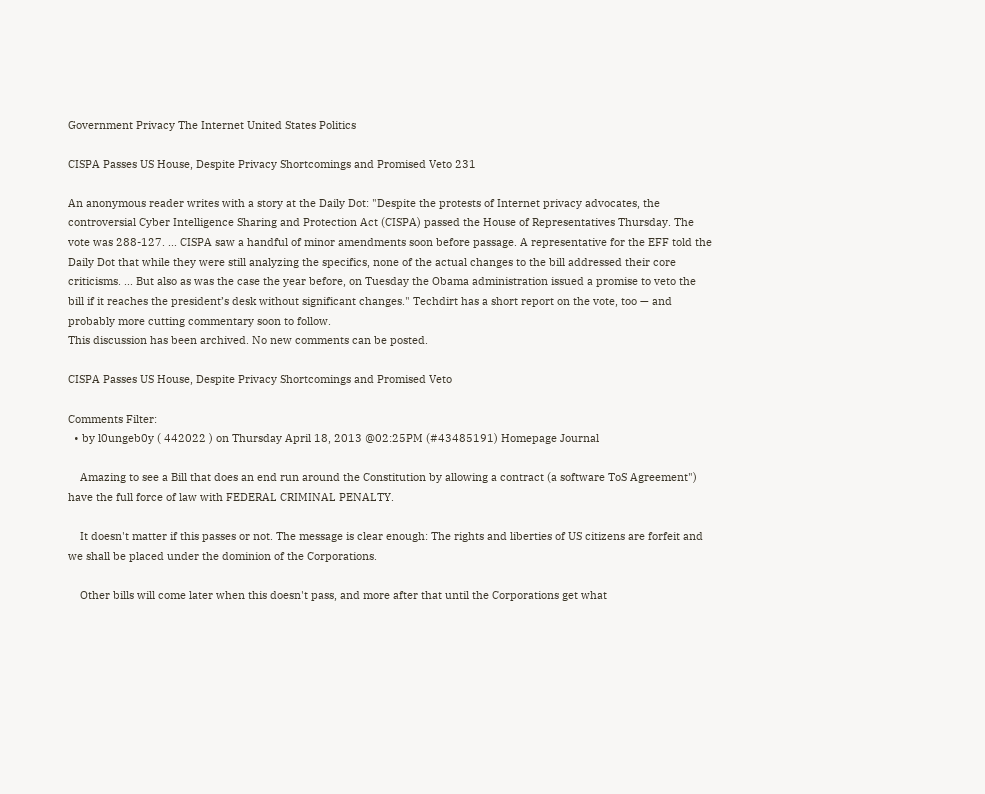Government Privacy The Internet United States Politics

CISPA Passes US House, Despite Privacy Shortcomings and Promised Veto 231

An anonymous reader writes with a story at the Daily Dot: "Despite the protests of Internet privacy advocates, the controversial Cyber Intelligence Sharing and Protection Act (CISPA) passed the House of Representatives Thursday. The vote was 288-127. ... CISPA saw a handful of minor amendments soon before passage. A representative for the EFF told the Daily Dot that while they were still analyzing the specifics, none of the actual changes to the bill addressed their core criticisms. ... But also as was the case the year before, on Tuesday the Obama administration issued a promise to veto the bill if it reaches the president’s desk without significant changes." Techdirt has a short report on the vote, too — and probably more cutting commentary soon to follow.
This discussion has been archived. No new comments can be posted.

CISPA Passes US House, Despite Privacy Shortcomings and Promised Veto

Comments Filter:
  • by l0ungeb0y ( 442022 ) on Thursday April 18, 2013 @02:25PM (#43485191) Homepage Journal

    Amazing to see a Bill that does an end run around the Constitution by allowing a contract (a software ToS Agreement") have the full force of law with FEDERAL CRIMINAL PENALTY.

    It doesn't matter if this passes or not. The message is clear enough: The rights and liberties of US citizens are forfeit and we shall be placed under the dominion of the Corporations.

    Other bills will come later when this doesn't pass, and more after that until the Corporations get what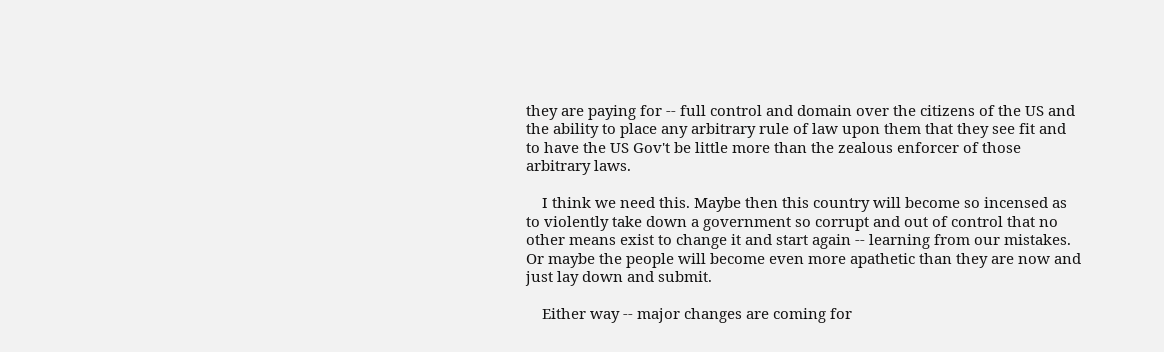they are paying for -- full control and domain over the citizens of the US and the ability to place any arbitrary rule of law upon them that they see fit and to have the US Gov't be little more than the zealous enforcer of those arbitrary laws.

    I think we need this. Maybe then this country will become so incensed as to violently take down a government so corrupt and out of control that no other means exist to change it and start again -- learning from our mistakes. Or maybe the people will become even more apathetic than they are now and just lay down and submit.

    Either way -- major changes are coming for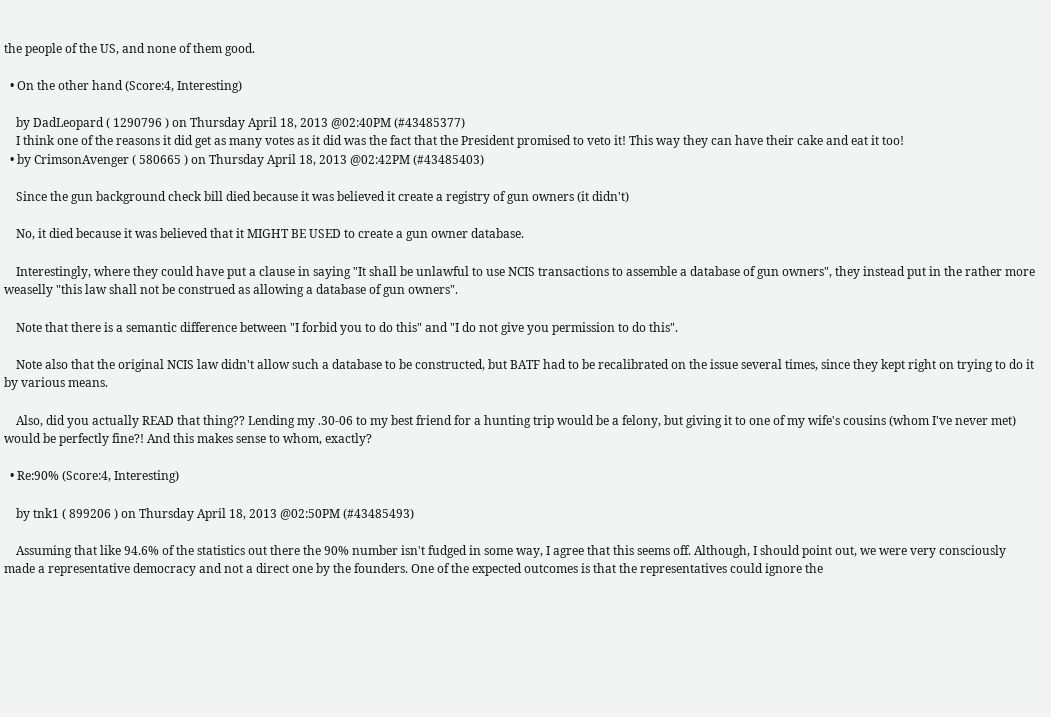the people of the US, and none of them good.

  • On the other hand (Score:4, Interesting)

    by DadLeopard ( 1290796 ) on Thursday April 18, 2013 @02:40PM (#43485377)
    I think one of the reasons it did get as many votes as it did was the fact that the President promised to veto it! This way they can have their cake and eat it too!
  • by CrimsonAvenger ( 580665 ) on Thursday April 18, 2013 @02:42PM (#43485403)

    Since the gun background check bill died because it was believed it create a registry of gun owners (it didn't)

    No, it died because it was believed that it MIGHT BE USED to create a gun owner database.

    Interestingly, where they could have put a clause in saying "It shall be unlawful to use NCIS transactions to assemble a database of gun owners", they instead put in the rather more weaselly "this law shall not be construed as allowing a database of gun owners".

    Note that there is a semantic difference between "I forbid you to do this" and "I do not give you permission to do this".

    Note also that the original NCIS law didn't allow such a database to be constructed, but BATF had to be recalibrated on the issue several times, since they kept right on trying to do it by various means.

    Also, did you actually READ that thing?? Lending my .30-06 to my best friend for a hunting trip would be a felony, but giving it to one of my wife's cousins (whom I've never met) would be perfectly fine?! And this makes sense to whom, exactly?

  • Re:90% (Score:4, Interesting)

    by tnk1 ( 899206 ) on Thursday April 18, 2013 @02:50PM (#43485493)

    Assuming that like 94.6% of the statistics out there the 90% number isn't fudged in some way, I agree that this seems off. Although, I should point out, we were very consciously made a representative democracy and not a direct one by the founders. One of the expected outcomes is that the representatives could ignore the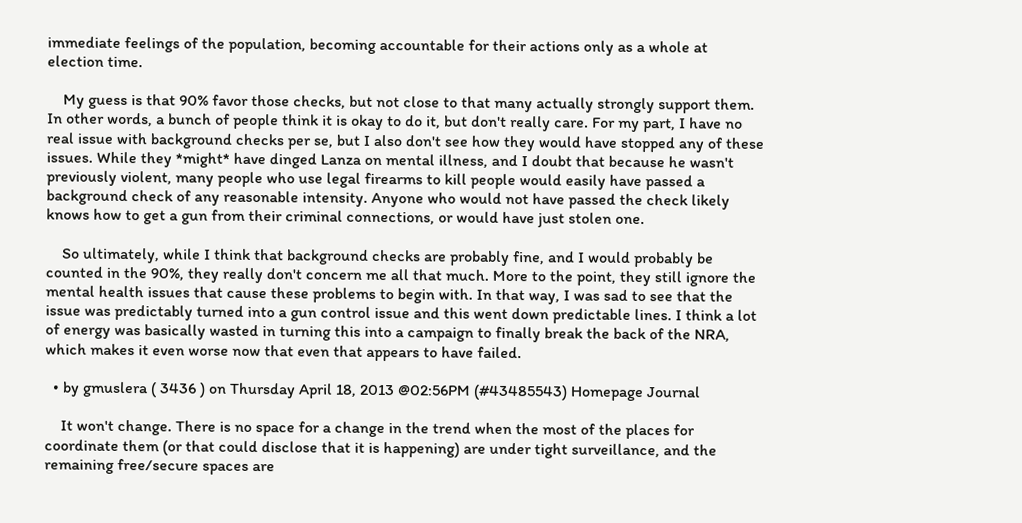immediate feelings of the population, becoming accountable for their actions only as a whole at election time.

    My guess is that 90% favor those checks, but not close to that many actually strongly support them. In other words, a bunch of people think it is okay to do it, but don't really care. For my part, I have no real issue with background checks per se, but I also don't see how they would have stopped any of these issues. While they *might* have dinged Lanza on mental illness, and I doubt that because he wasn't previously violent, many people who use legal firearms to kill people would easily have passed a background check of any reasonable intensity. Anyone who would not have passed the check likely knows how to get a gun from their criminal connections, or would have just stolen one.

    So ultimately, while I think that background checks are probably fine, and I would probably be counted in the 90%, they really don't concern me all that much. More to the point, they still ignore the mental health issues that cause these problems to begin with. In that way, I was sad to see that the issue was predictably turned into a gun control issue and this went down predictable lines. I think a lot of energy was basically wasted in turning this into a campaign to finally break the back of the NRA, which makes it even worse now that even that appears to have failed.

  • by gmuslera ( 3436 ) on Thursday April 18, 2013 @02:56PM (#43485543) Homepage Journal

    It won't change. There is no space for a change in the trend when the most of the places for coordinate them (or that could disclose that it is happening) are under tight surveillance, and the remaining free/secure spaces are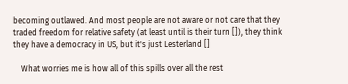becoming outlawed. And most people are not aware or not care that they traded freedom for relative safety (at least until is their turn []), they think they have a democracy in US, but it's just Lesterland []

    What worries me is how all of this spills over all the rest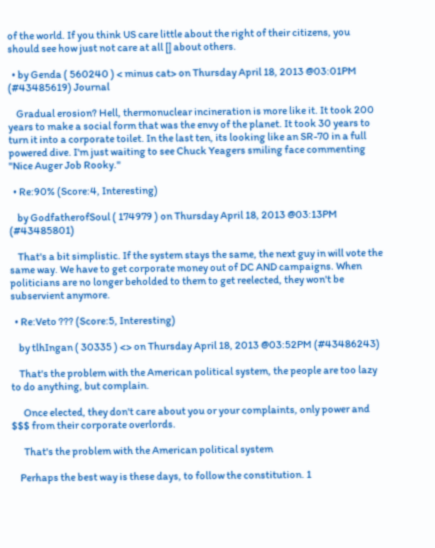of the world. If you think US care little about the right of their citizens, you should see how just not care at all [] about others.

  • by Genda ( 560240 ) < minus cat> on Thursday April 18, 2013 @03:01PM (#43485619) Journal

    Gradual erosion? Hell, thermonuclear incineration is more like it. It took 200 years to make a social form that was the envy of the planet. It took 30 years to turn it into a corporate toilet. In the last ten, its looking like an SR-70 in a full powered dive. I'm just waiting to see Chuck Yeagers smiling face commenting "Nice Auger Job Rooky."

  • Re:90% (Score:4, Interesting)

    by GodfatherofSoul ( 174979 ) on Thursday April 18, 2013 @03:13PM (#43485801)

    That's a bit simplistic. If the system stays the same, the next guy in will vote the same way. We have to get corporate money out of DC AND campaigns. When politicians are no longer beholded to them to get reelected, they won't be subservient anymore.

  • Re:Veto ??? (Score:5, Interesting)

    by tlhIngan ( 30335 ) <> on Thursday April 18, 2013 @03:52PM (#43486243)

    That's the problem with the American political system, the people are too lazy to do anything, but complain.

      Once elected, they don't care about you or your complaints, only power and $$$ from their corporate overlords.

      That's the problem with the American political system

    Perhaps the best way is these days, to follow the constitution. 1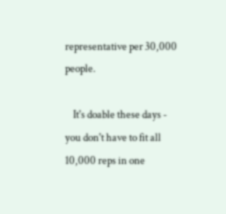representative per 30,000 people.

    It's doable these days - you don't have to fit all 10,000 reps in one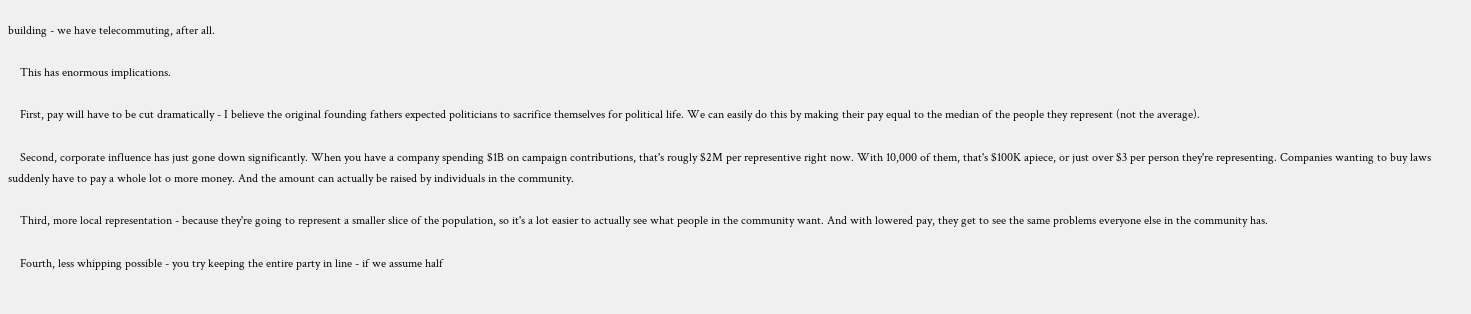building - we have telecommuting, after all.

    This has enormous implications.

    First, pay will have to be cut dramatically - I believe the original founding fathers expected politicians to sacrifice themselves for political life. We can easily do this by making their pay equal to the median of the people they represent (not the average).

    Second, corporate influence has just gone down significantly. When you have a company spending $1B on campaign contributions, that's rougly $2M per representive right now. With 10,000 of them, that's $100K apiece, or just over $3 per person they're representing. Companies wanting to buy laws suddenly have to pay a whole lot o more money. And the amount can actually be raised by individuals in the community.

    Third, more local representation - because they're going to represent a smaller slice of the population, so it's a lot easier to actually see what people in the community want. And with lowered pay, they get to see the same problems everyone else in the community has.

    Fourth, less whipping possible - you try keeping the entire party in line - if we assume half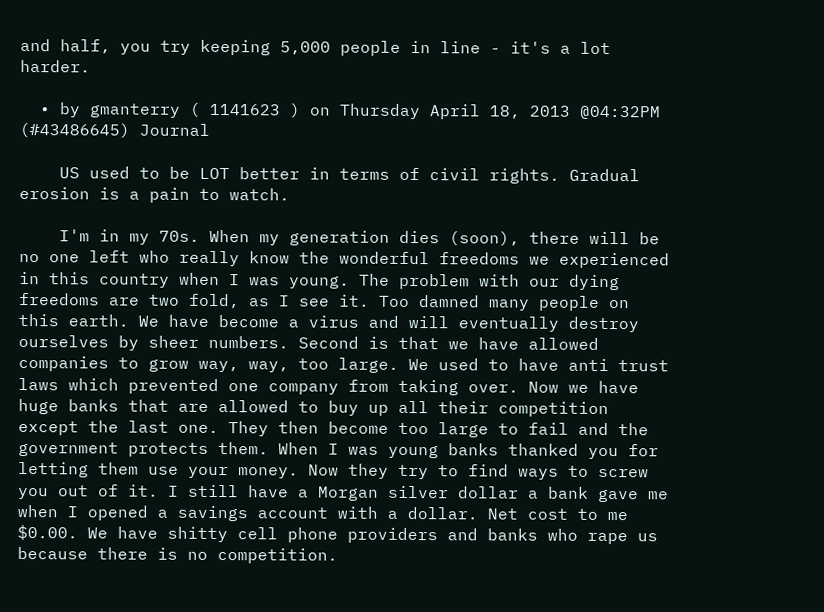and half, you try keeping 5,000 people in line - it's a lot harder.

  • by gmanterry ( 1141623 ) on Thursday April 18, 2013 @04:32PM (#43486645) Journal

    US used to be LOT better in terms of civil rights. Gradual erosion is a pain to watch.

    I'm in my 70s. When my generation dies (soon), there will be no one left who really know the wonderful freedoms we experienced in this country when I was young. The problem with our dying freedoms are two fold, as I see it. Too damned many people on this earth. We have become a virus and will eventually destroy ourselves by sheer numbers. Second is that we have allowed companies to grow way, way, too large. We used to have anti trust laws which prevented one company from taking over. Now we have huge banks that are allowed to buy up all their competition except the last one. They then become too large to fail and the government protects them. When I was young banks thanked you for letting them use your money. Now they try to find ways to screw you out of it. I still have a Morgan silver dollar a bank gave me when I opened a savings account with a dollar. Net cost to me $0.00. We have shitty cell phone providers and banks who rape us because there is no competition.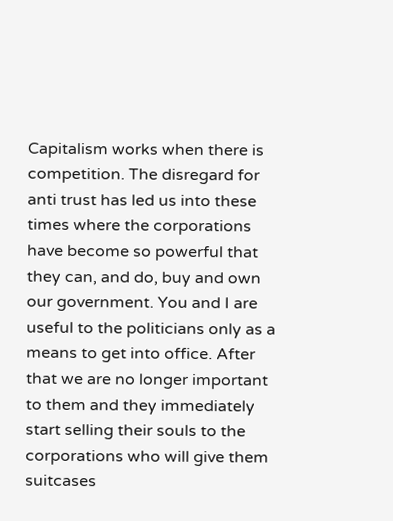Capitalism works when there is competition. The disregard for anti trust has led us into these times where the corporations have become so powerful that they can, and do, buy and own our government. You and I are useful to the politicians only as a means to get into office. After that we are no longer important to them and they immediately start selling their souls to the corporations who will give them suitcases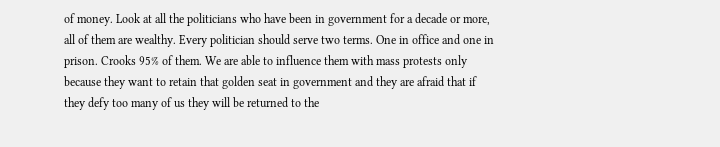of money. Look at all the politicians who have been in government for a decade or more, all of them are wealthy. Every politician should serve two terms. One in office and one in prison. Crooks 95% of them. We are able to influence them with mass protests only because they want to retain that golden seat in government and they are afraid that if they defy too many of us they will be returned to the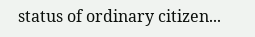status of ordinary citizen...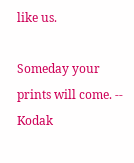like us.

Someday your prints will come. -- Kodak